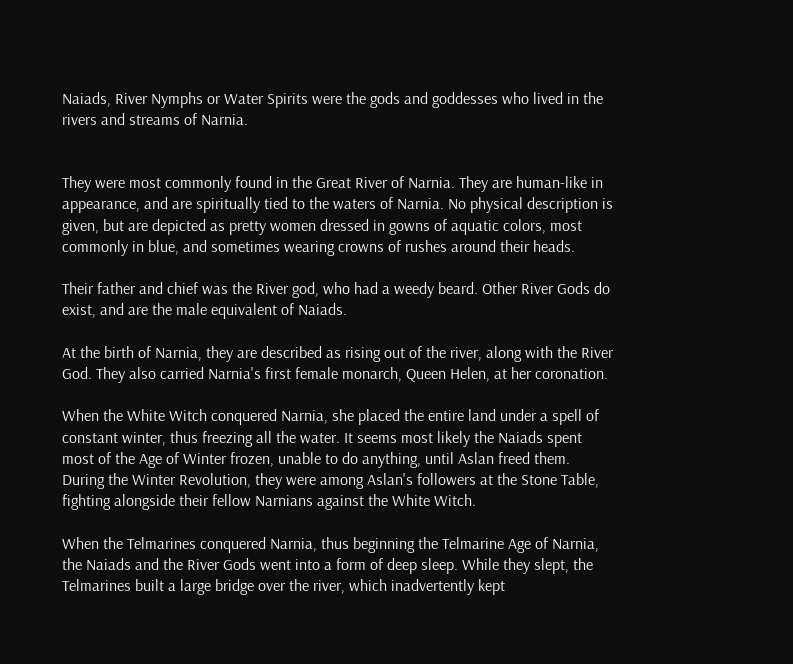Naiads, River Nymphs or Water Spirits were the gods and goddesses who lived in the rivers and streams of Narnia.


They were most commonly found in the Great River of Narnia. They are human-like in appearance, and are spiritually tied to the waters of Narnia. No physical description is given, but are depicted as pretty women dressed in gowns of aquatic colors, most commonly in blue, and sometimes wearing crowns of rushes around their heads.

Their father and chief was the River god, who had a weedy beard. Other River Gods do exist, and are the male equivalent of Naiads.

At the birth of Narnia, they are described as rising out of the river, along with the River God. They also carried Narnia's first female monarch, Queen Helen, at her coronation.

When the White Witch conquered Narnia, she placed the entire land under a spell of constant winter, thus freezing all the water. It seems most likely the Naiads spent most of the Age of Winter frozen, unable to do anything, until Aslan freed them. During the Winter Revolution, they were among Aslan's followers at the Stone Table, fighting alongside their fellow Narnians against the White Witch.

When the Telmarines conquered Narnia, thus beginning the Telmarine Age of Narnia, the Naiads and the River Gods went into a form of deep sleep. While they slept, the Telmarines built a large bridge over the river, which inadvertently kept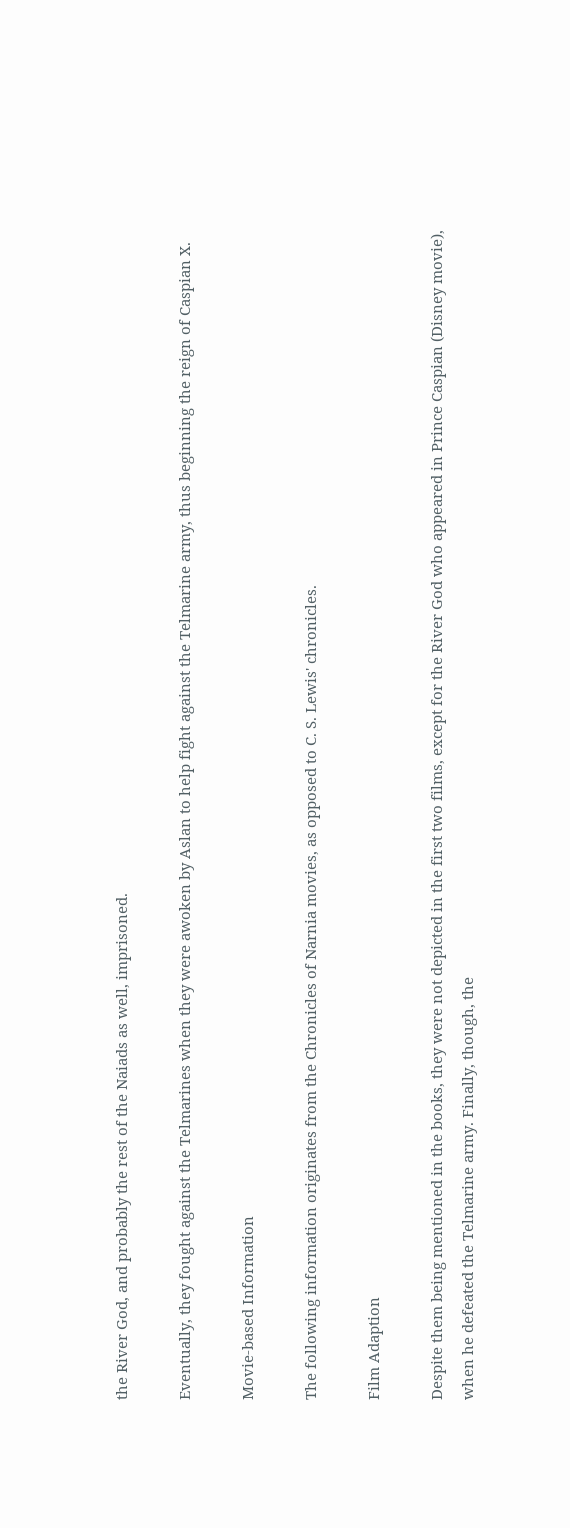the River God, and probably the rest of the Naiads as well, imprisoned.

Eventually, they fought against the Telmarines when they were awoken by Aslan to help fight against the Telmarine army, thus beginning the reign of Caspian X.

Movie-based Information

The following information originates from the Chronicles of Narnia movies, as opposed to C. S. Lewis' chronicles.

Film Adaption

Despite them being mentioned in the books, they were not depicted in the first two films, except for the River God who appeared in Prince Caspian (Disney movie), when he defeated the Telmarine army. Finally, though, the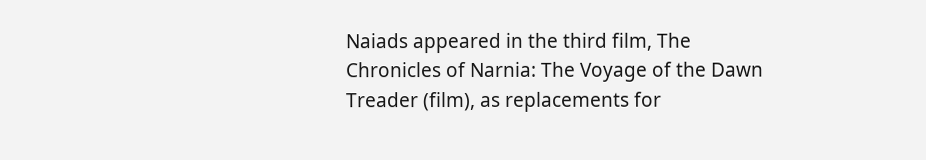Naiads appeared in the third film, The Chronicles of Narnia: The Voyage of the Dawn Treader (film), as replacements for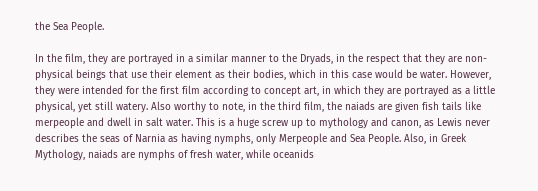the Sea People.

In the film, they are portrayed in a similar manner to the Dryads, in the respect that they are non-physical beings that use their element as their bodies, which in this case would be water. However, they were intended for the first film according to concept art, in which they are portrayed as a little physical, yet still watery. Also worthy to note, in the third film, the naiads are given fish tails like merpeople and dwell in salt water. This is a huge screw up to mythology and canon, as Lewis never describes the seas of Narnia as having nymphs, only Merpeople and Sea People. Also, in Greek Mythology, naiads are nymphs of fresh water, while oceanids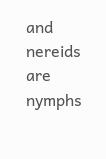and nereids are nymphs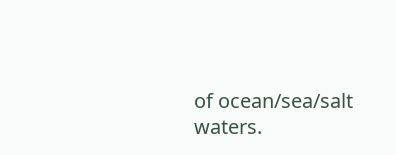of ocean/sea/salt waters.